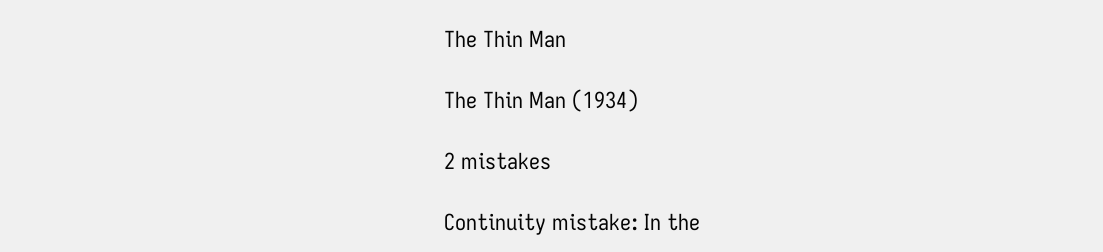The Thin Man

The Thin Man (1934)

2 mistakes

Continuity mistake: In the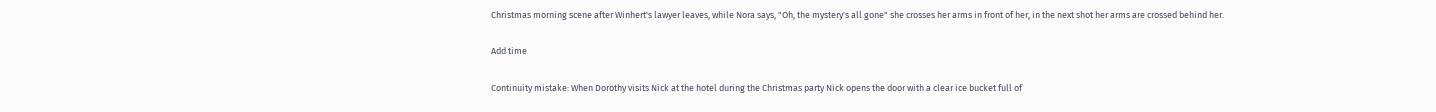Christmas morning scene after Winhert's lawyer leaves, while Nora says, "Oh, the mystery's all gone" she crosses her arms in front of her, in the next shot her arms are crossed behind her.

Add time

Continuity mistake: When Dorothy visits Nick at the hotel during the Christmas party Nick opens the door with a clear ice bucket full of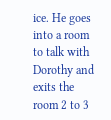ice. He goes into a room to talk with Dorothy and exits the room 2 to 3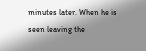minutes later. When he is seen leaving the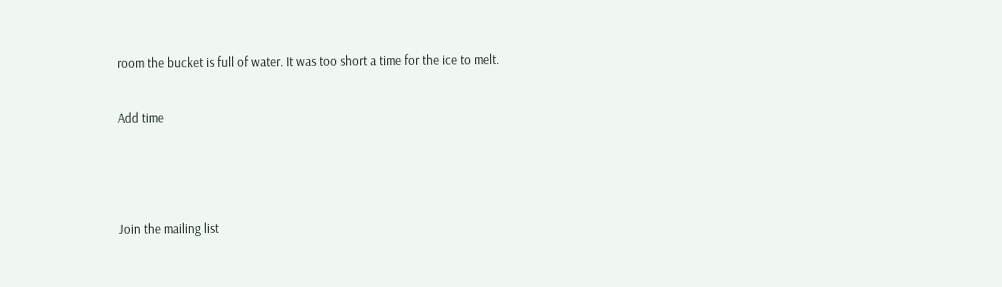room the bucket is full of water. It was too short a time for the ice to melt.

Add time



Join the mailing list